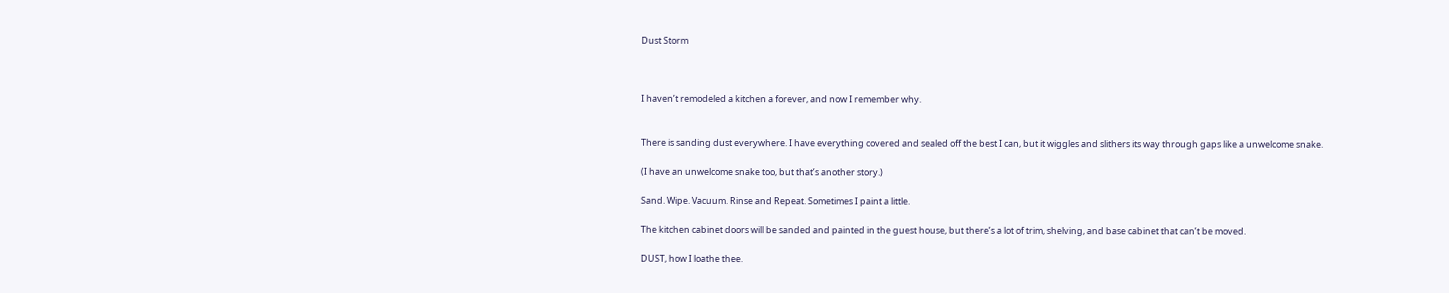Dust Storm



I haven’t remodeled a kitchen a forever, and now I remember why.


There is sanding dust everywhere. I have everything covered and sealed off the best I can, but it wiggles and slithers its way through gaps like a unwelcome snake.

(I have an unwelcome snake too, but that’s another story.)

Sand. Wipe. Vacuum. Rinse and Repeat. Sometimes I paint a little.

The kitchen cabinet doors will be sanded and painted in the guest house, but there’s a lot of trim, shelving, and base cabinet that can’t be moved.

DUST, how I loathe thee.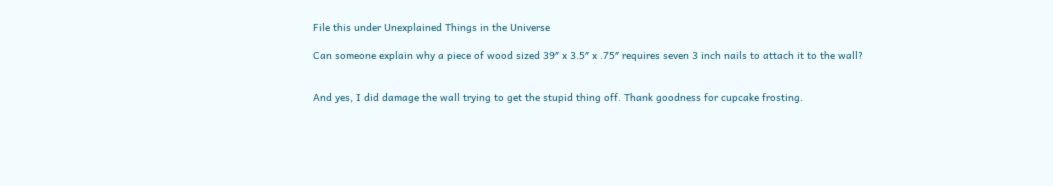File this under Unexplained Things in the Universe

Can someone explain why a piece of wood sized 39″ x 3.5″ x .75″ requires seven 3 inch nails to attach it to the wall?


And yes, I did damage the wall trying to get the stupid thing off. Thank goodness for cupcake frosting.